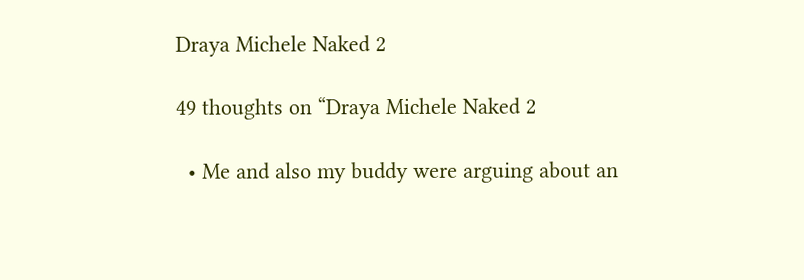Draya Michele Naked 2

49 thoughts on “Draya Michele Naked 2

  • Me and also my buddy were arguing about an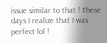issue similar to that ! These days I realize that I was perfect lol !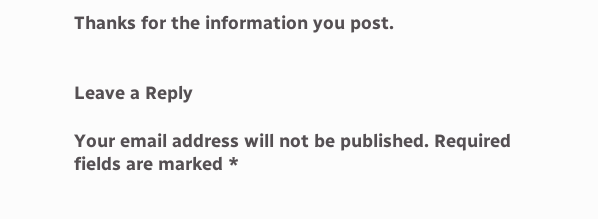Thanks for the information you post.


Leave a Reply

Your email address will not be published. Required fields are marked *